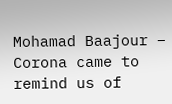Mohamad Baajour – Corona came to remind us of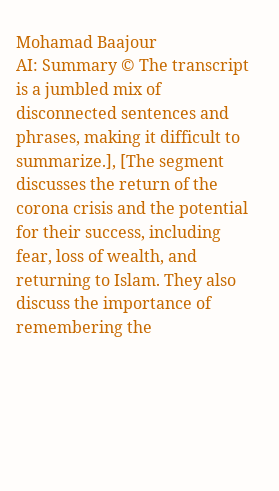Mohamad Baajour
AI: Summary © The transcript is a jumbled mix of disconnected sentences and phrases, making it difficult to summarize.], [The segment discusses the return of the corona crisis and the potential for their success, including fear, loss of wealth, and returning to Islam. They also discuss the importance of remembering the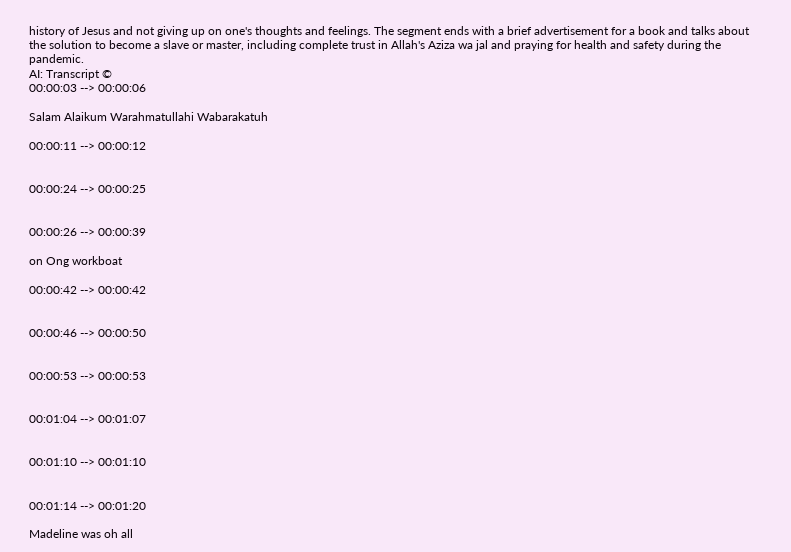history of Jesus and not giving up on one's thoughts and feelings. The segment ends with a brief advertisement for a book and talks about the solution to become a slave or master, including complete trust in Allah's Aziza wa jal and praying for health and safety during the pandemic.
AI: Transcript ©
00:00:03 --> 00:00:06

Salam Alaikum Warahmatullahi Wabarakatuh

00:00:11 --> 00:00:12


00:00:24 --> 00:00:25


00:00:26 --> 00:00:39

on Ong workboat

00:00:42 --> 00:00:42


00:00:46 --> 00:00:50


00:00:53 --> 00:00:53


00:01:04 --> 00:01:07


00:01:10 --> 00:01:10


00:01:14 --> 00:01:20

Madeline was oh all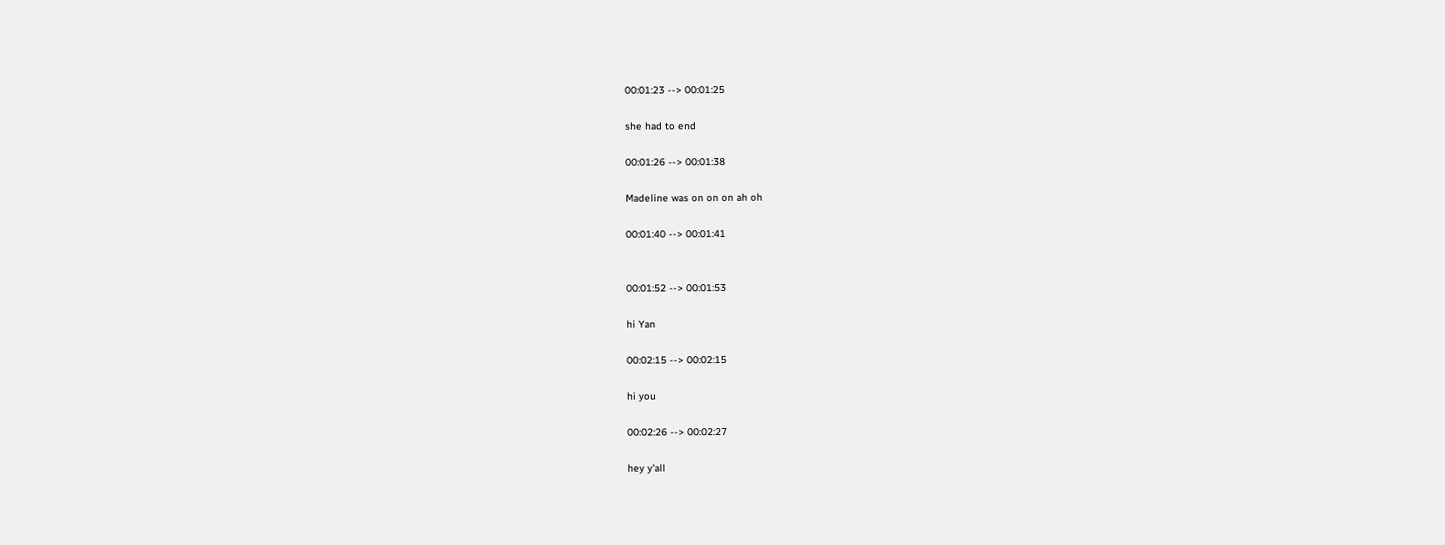00:01:23 --> 00:01:25

she had to end

00:01:26 --> 00:01:38

Madeline was on on on ah oh

00:01:40 --> 00:01:41


00:01:52 --> 00:01:53

hi Yan

00:02:15 --> 00:02:15

hi you

00:02:26 --> 00:02:27

hey y'all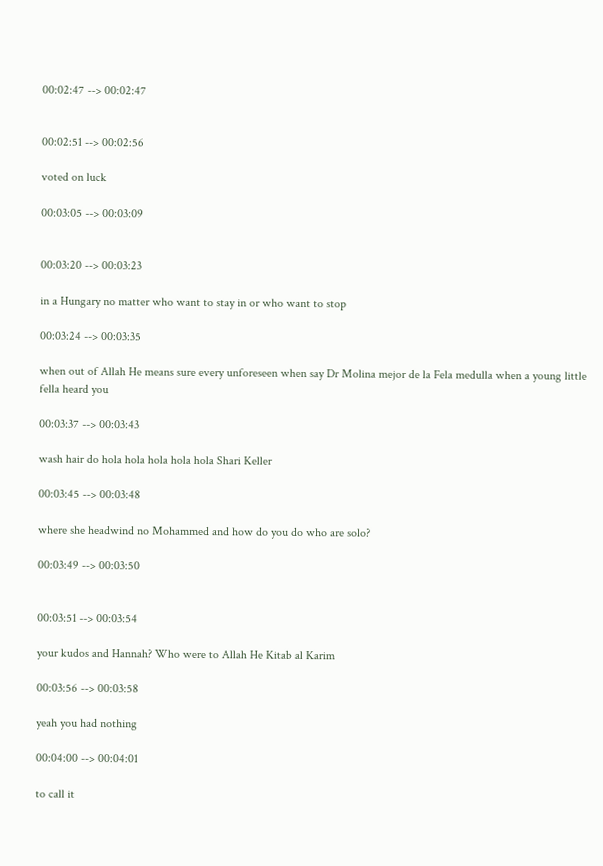00:02:47 --> 00:02:47


00:02:51 --> 00:02:56

voted on luck

00:03:05 --> 00:03:09


00:03:20 --> 00:03:23

in a Hungary no matter who want to stay in or who want to stop

00:03:24 --> 00:03:35

when out of Allah He means sure every unforeseen when say Dr Molina mejor de la Fela medulla when a young little fella heard you

00:03:37 --> 00:03:43

wash hair do hola hola hola hola hola Shari Keller

00:03:45 --> 00:03:48

where she headwind no Mohammed and how do you do who are solo?

00:03:49 --> 00:03:50


00:03:51 --> 00:03:54

your kudos and Hannah? Who were to Allah He Kitab al Karim

00:03:56 --> 00:03:58

yeah you had nothing

00:04:00 --> 00:04:01

to call it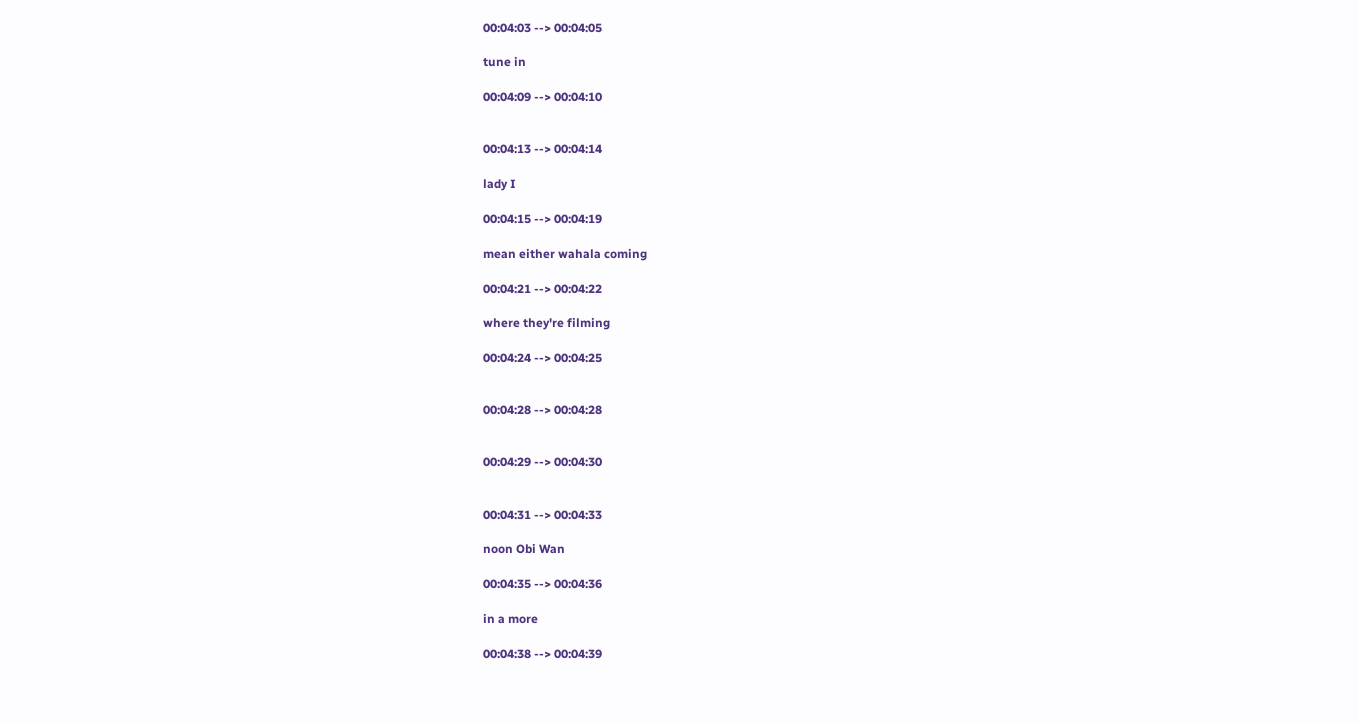00:04:03 --> 00:04:05

tune in

00:04:09 --> 00:04:10


00:04:13 --> 00:04:14

lady I

00:04:15 --> 00:04:19

mean either wahala coming

00:04:21 --> 00:04:22

where they're filming

00:04:24 --> 00:04:25


00:04:28 --> 00:04:28


00:04:29 --> 00:04:30


00:04:31 --> 00:04:33

noon Obi Wan

00:04:35 --> 00:04:36

in a more

00:04:38 --> 00:04:39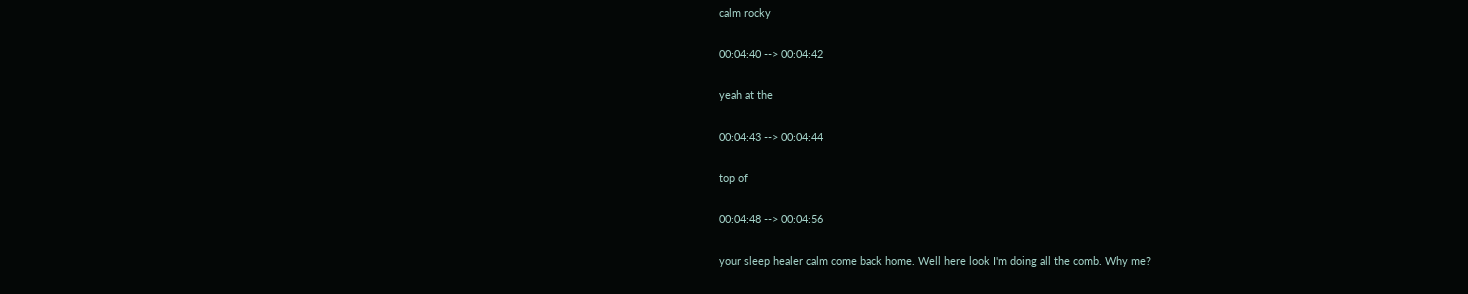calm rocky

00:04:40 --> 00:04:42

yeah at the

00:04:43 --> 00:04:44

top of

00:04:48 --> 00:04:56

your sleep healer calm come back home. Well here look I'm doing all the comb. Why me?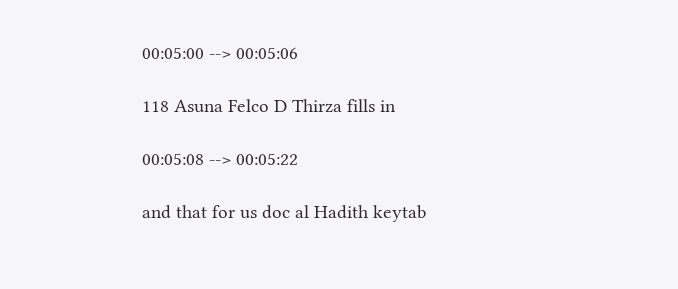00:05:00 --> 00:05:06

118 Asuna Felco D Thirza fills in

00:05:08 --> 00:05:22

and that for us doc al Hadith keytab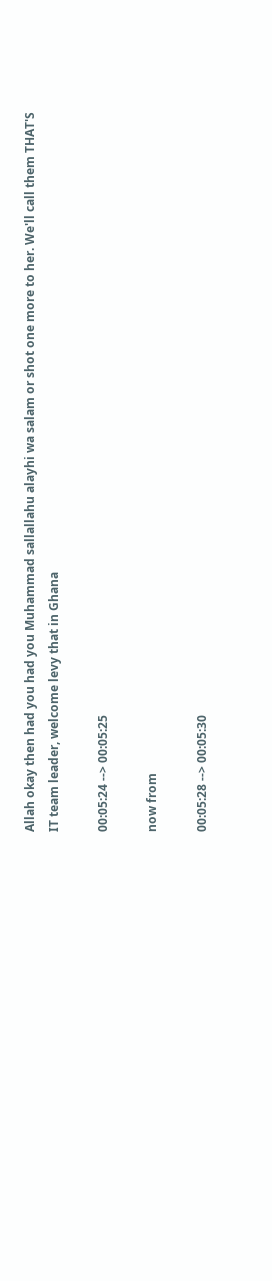Allah okay then had you had you Muhammad sallallahu alayhi wa salam or shot one more to her. We'll call them THAT'S IT team leader, welcome levy that in Ghana

00:05:24 --> 00:05:25

now from

00:05:28 --> 00:05:30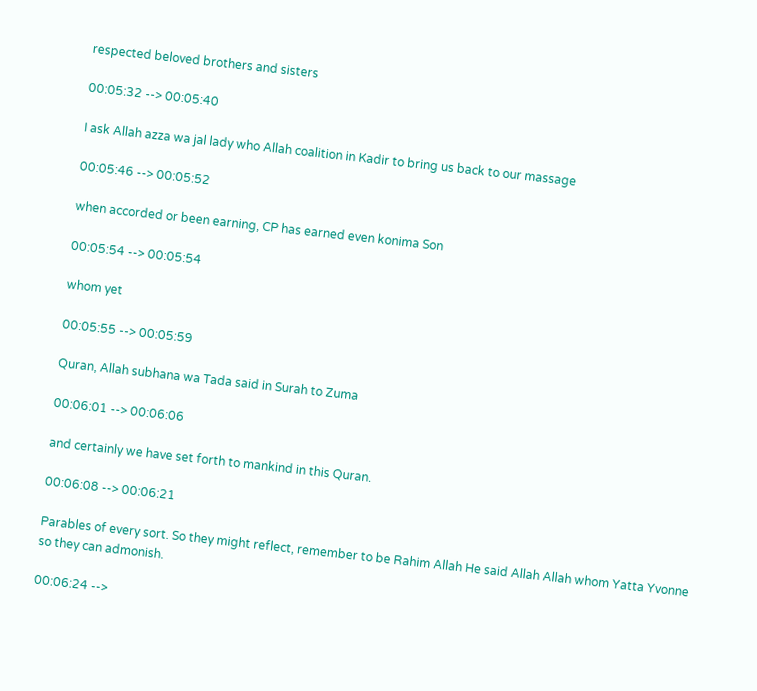respected beloved brothers and sisters

00:05:32 --> 00:05:40

I ask Allah azza wa jal lady who Allah coalition in Kadir to bring us back to our massage

00:05:46 --> 00:05:52

when accorded or been earning, CP has earned even konima Son

00:05:54 --> 00:05:54

whom yet

00:05:55 --> 00:05:59

Quran, Allah subhana wa Tada said in Surah to Zuma

00:06:01 --> 00:06:06

and certainly we have set forth to mankind in this Quran.

00:06:08 --> 00:06:21

Parables of every sort. So they might reflect, remember to be Rahim Allah He said Allah Allah whom Yatta Yvonne so they can admonish.

00:06:24 -->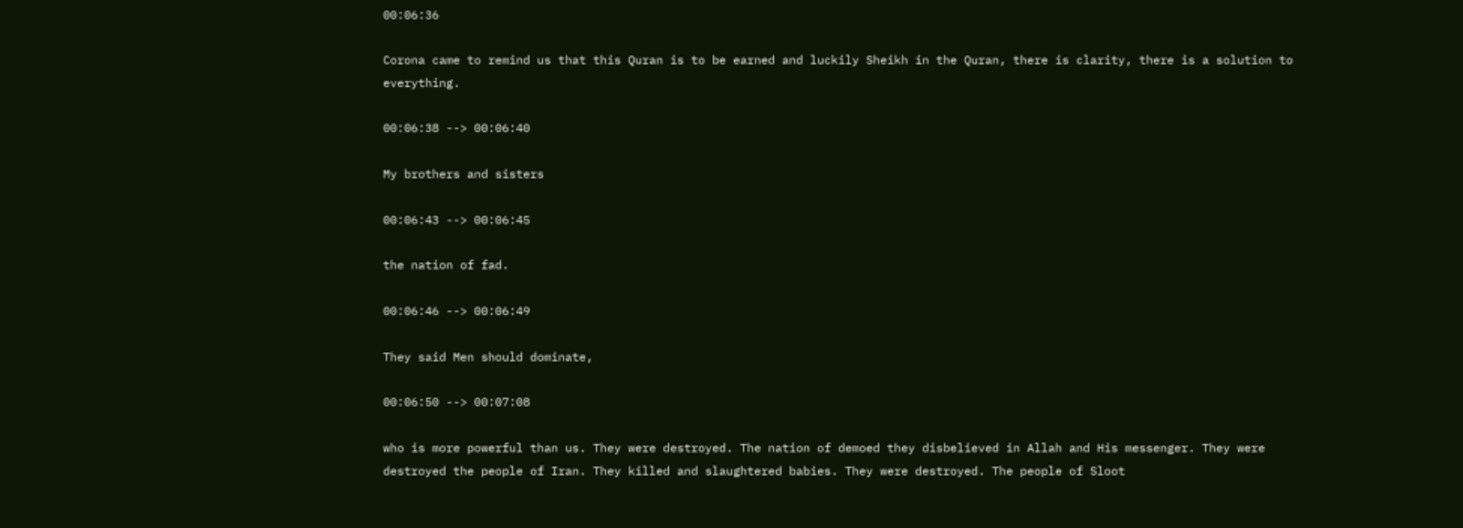00:06:36

Corona came to remind us that this Quran is to be earned and luckily Sheikh in the Quran, there is clarity, there is a solution to everything.

00:06:38 --> 00:06:40

My brothers and sisters

00:06:43 --> 00:06:45

the nation of fad.

00:06:46 --> 00:06:49

They said Men should dominate,

00:06:50 --> 00:07:08

who is more powerful than us. They were destroyed. The nation of demoed they disbelieved in Allah and His messenger. They were destroyed the people of Iran. They killed and slaughtered babies. They were destroyed. The people of Sloot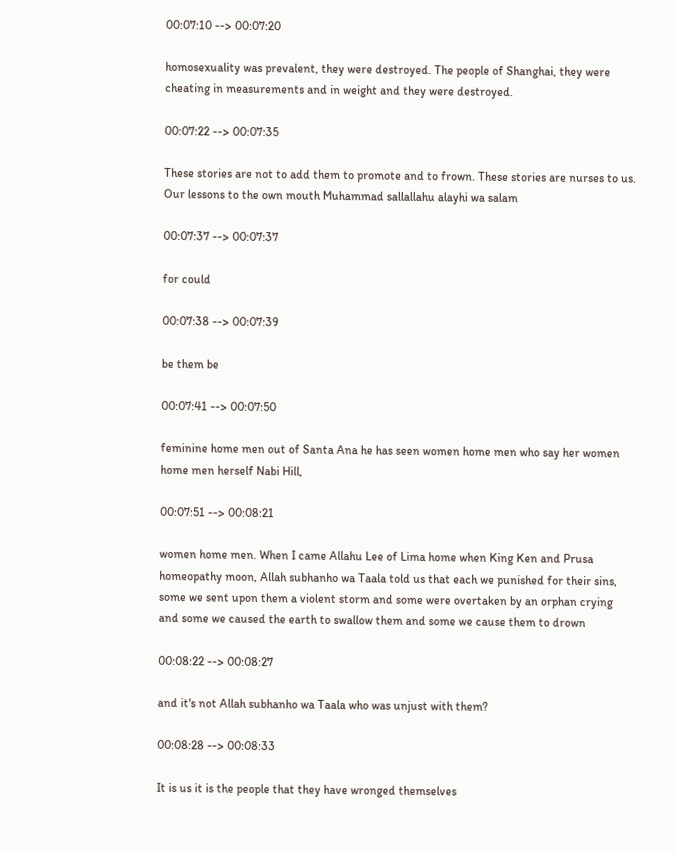00:07:10 --> 00:07:20

homosexuality was prevalent, they were destroyed. The people of Shanghai, they were cheating in measurements and in weight and they were destroyed.

00:07:22 --> 00:07:35

These stories are not to add them to promote and to frown. These stories are nurses to us. Our lessons to the own mouth Muhammad sallallahu alayhi wa salam

00:07:37 --> 00:07:37

for could

00:07:38 --> 00:07:39

be them be

00:07:41 --> 00:07:50

feminine home men out of Santa Ana he has seen women home men who say her women home men herself Nabi Hill,

00:07:51 --> 00:08:21

women home men. When I came Allahu Lee of Lima home when King Ken and Prusa homeopathy moon, Allah subhanho wa Taala told us that each we punished for their sins, some we sent upon them a violent storm and some were overtaken by an orphan crying and some we caused the earth to swallow them and some we cause them to drown

00:08:22 --> 00:08:27

and it's not Allah subhanho wa Taala who was unjust with them?

00:08:28 --> 00:08:33

It is us it is the people that they have wronged themselves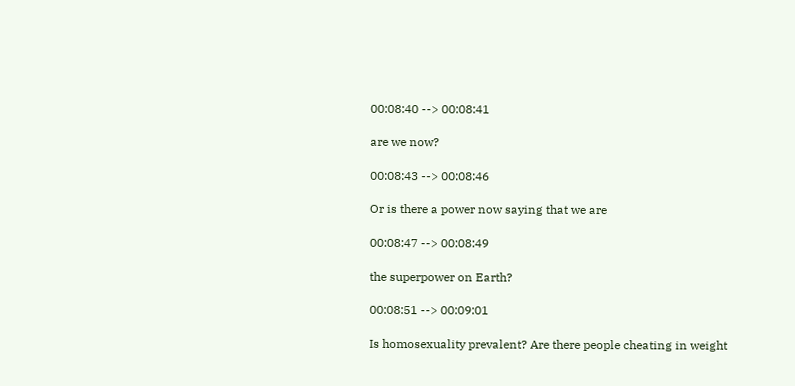00:08:40 --> 00:08:41

are we now?

00:08:43 --> 00:08:46

Or is there a power now saying that we are

00:08:47 --> 00:08:49

the superpower on Earth?

00:08:51 --> 00:09:01

Is homosexuality prevalent? Are there people cheating in weight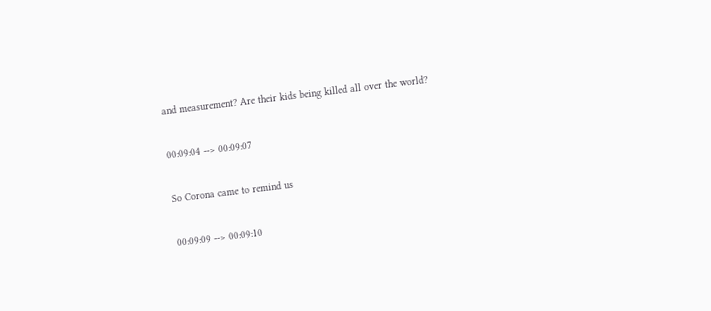and measurement? Are their kids being killed all over the world?

00:09:04 --> 00:09:07

So Corona came to remind us

00:09:09 --> 00:09:10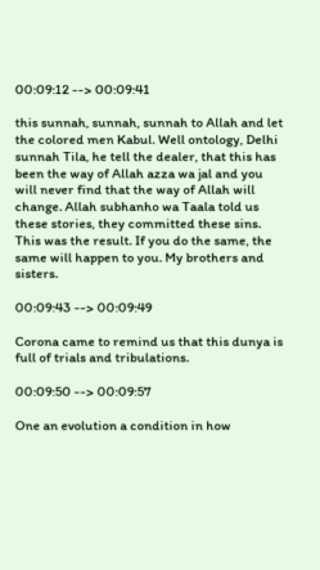00:09:12 --> 00:09:41

this sunnah, sunnah, sunnah to Allah and let the colored men Kabul. Well ontology, Delhi sunnah Tila, he tell the dealer, that this has been the way of Allah azza wa jal and you will never find that the way of Allah will change. Allah subhanho wa Taala told us these stories, they committed these sins. This was the result. If you do the same, the same will happen to you. My brothers and sisters.

00:09:43 --> 00:09:49

Corona came to remind us that this dunya is full of trials and tribulations.

00:09:50 --> 00:09:57

One an evolution a condition in how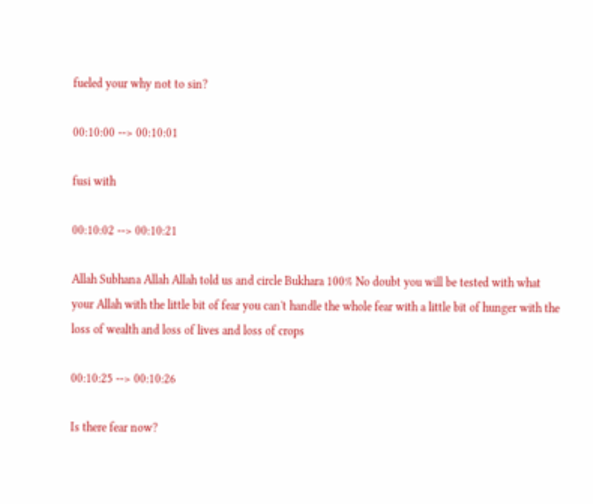fueled your why not to sin?

00:10:00 --> 00:10:01

fusi with

00:10:02 --> 00:10:21

Allah Subhana Allah Allah told us and circle Bukhara 100% No doubt you will be tested with what your Allah with the little bit of fear you can't handle the whole fear with a little bit of hunger with the loss of wealth and loss of lives and loss of crops

00:10:25 --> 00:10:26

Is there fear now?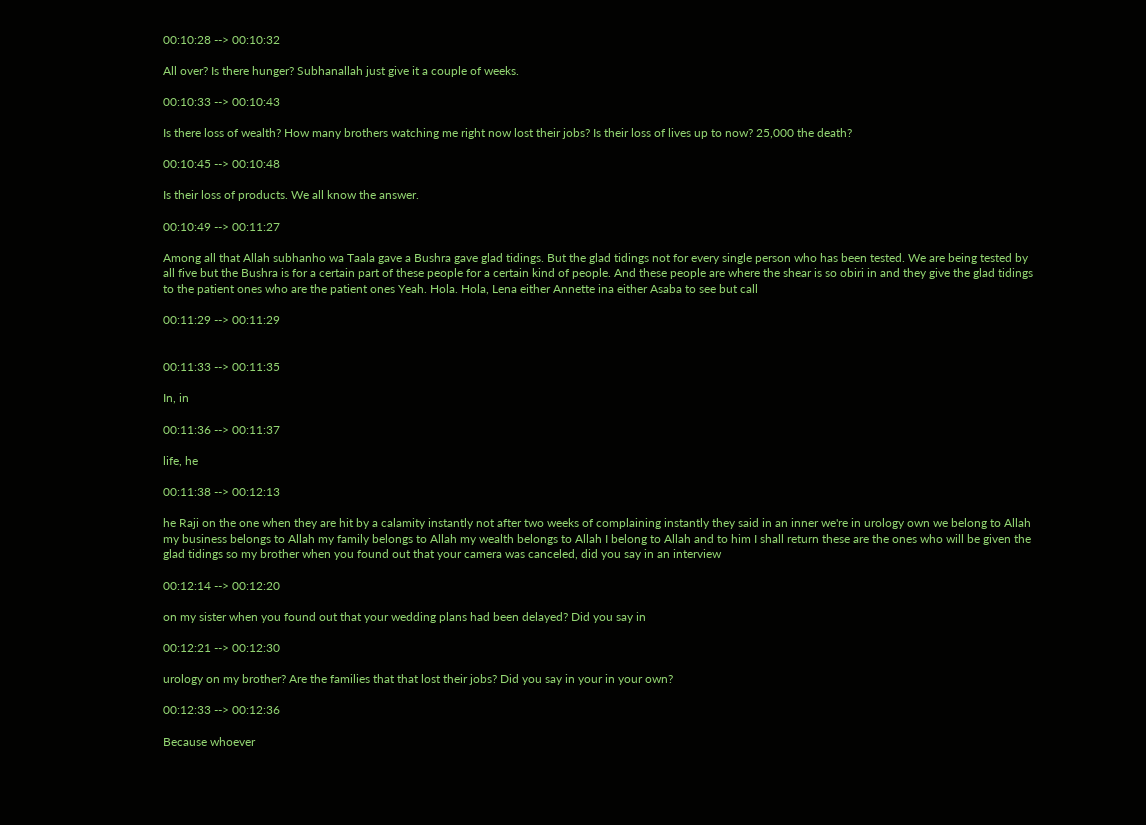00:10:28 --> 00:10:32

All over? Is there hunger? Subhanallah just give it a couple of weeks.

00:10:33 --> 00:10:43

Is there loss of wealth? How many brothers watching me right now lost their jobs? Is their loss of lives up to now? 25,000 the death?

00:10:45 --> 00:10:48

Is their loss of products. We all know the answer.

00:10:49 --> 00:11:27

Among all that Allah subhanho wa Taala gave a Bushra gave glad tidings. But the glad tidings not for every single person who has been tested. We are being tested by all five but the Bushra is for a certain part of these people for a certain kind of people. And these people are where the shear is so obiri in and they give the glad tidings to the patient ones who are the patient ones Yeah. Hola. Hola, Lena either Annette ina either Asaba to see but call

00:11:29 --> 00:11:29


00:11:33 --> 00:11:35

In, in

00:11:36 --> 00:11:37

life, he

00:11:38 --> 00:12:13

he Raji on the one when they are hit by a calamity instantly not after two weeks of complaining instantly they said in an inner we're in urology own we belong to Allah my business belongs to Allah my family belongs to Allah my wealth belongs to Allah I belong to Allah and to him I shall return these are the ones who will be given the glad tidings so my brother when you found out that your camera was canceled, did you say in an interview

00:12:14 --> 00:12:20

on my sister when you found out that your wedding plans had been delayed? Did you say in

00:12:21 --> 00:12:30

urology on my brother? Are the families that that lost their jobs? Did you say in your in your own?

00:12:33 --> 00:12:36

Because whoever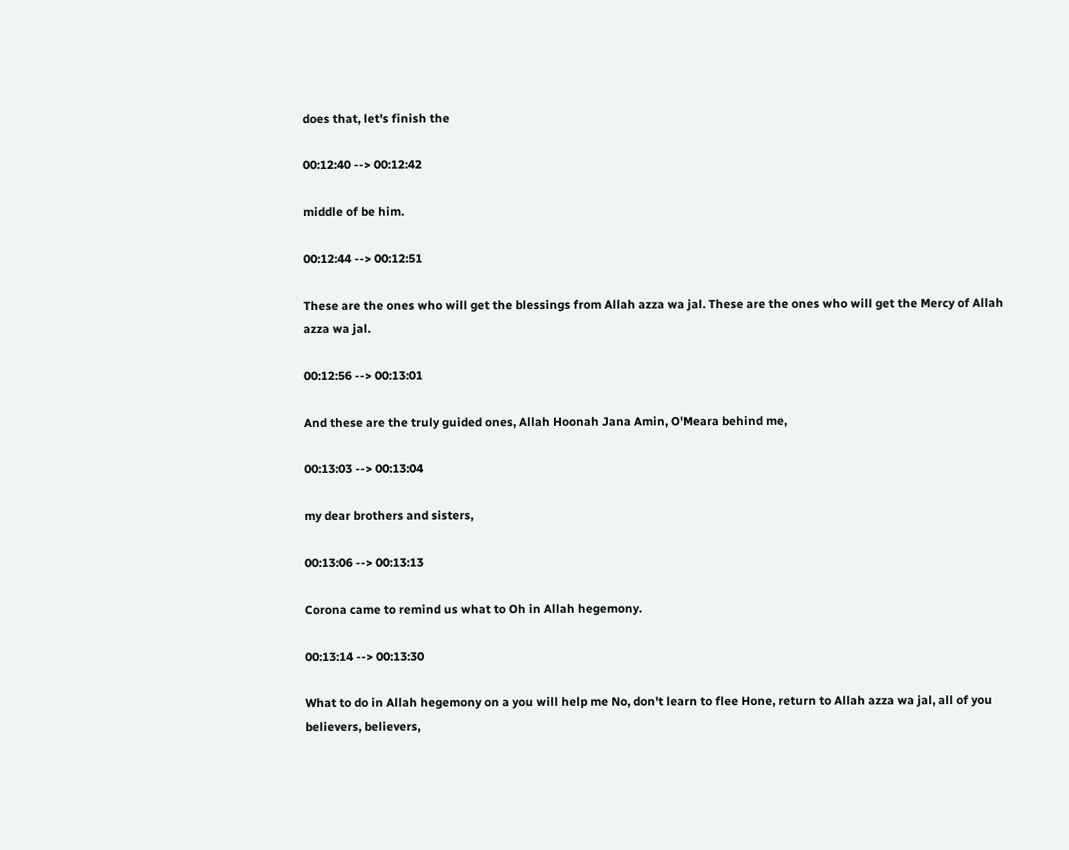does that, let's finish the

00:12:40 --> 00:12:42

middle of be him.

00:12:44 --> 00:12:51

These are the ones who will get the blessings from Allah azza wa jal. These are the ones who will get the Mercy of Allah azza wa jal.

00:12:56 --> 00:13:01

And these are the truly guided ones, Allah Hoonah Jana Amin, O'Meara behind me,

00:13:03 --> 00:13:04

my dear brothers and sisters,

00:13:06 --> 00:13:13

Corona came to remind us what to Oh in Allah hegemony.

00:13:14 --> 00:13:30

What to do in Allah hegemony on a you will help me No, don't learn to flee Hone, return to Allah azza wa jal, all of you believers, believers,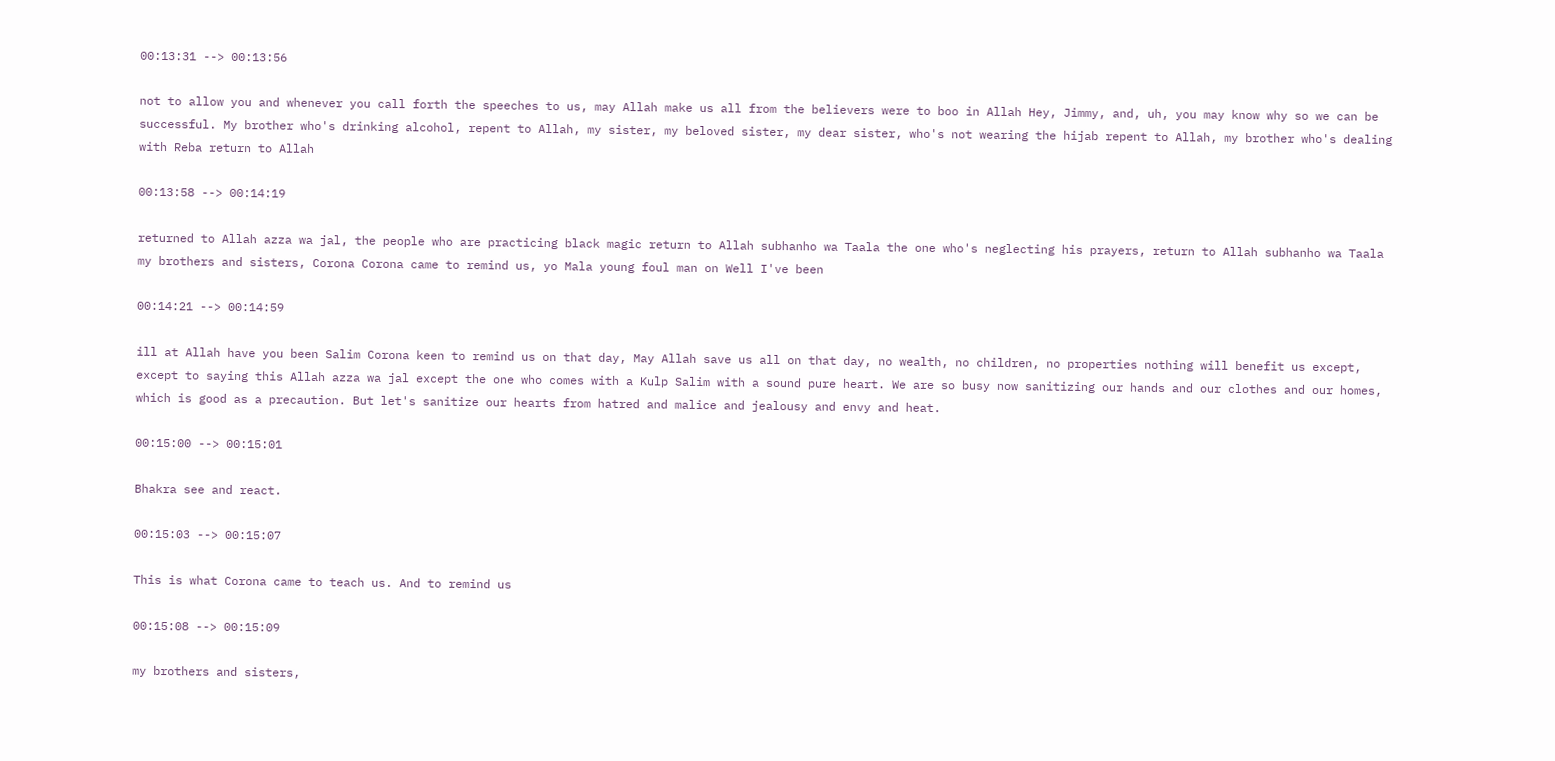00:13:31 --> 00:13:56

not to allow you and whenever you call forth the speeches to us, may Allah make us all from the believers were to boo in Allah Hey, Jimmy, and, uh, you may know why so we can be successful. My brother who's drinking alcohol, repent to Allah, my sister, my beloved sister, my dear sister, who's not wearing the hijab repent to Allah, my brother who's dealing with Reba return to Allah

00:13:58 --> 00:14:19

returned to Allah azza wa jal, the people who are practicing black magic return to Allah subhanho wa Taala the one who's neglecting his prayers, return to Allah subhanho wa Taala my brothers and sisters, Corona Corona came to remind us, yo Mala young foul man on Well I've been

00:14:21 --> 00:14:59

ill at Allah have you been Salim Corona keen to remind us on that day, May Allah save us all on that day, no wealth, no children, no properties nothing will benefit us except, except to saying this Allah azza wa jal except the one who comes with a Kulp Salim with a sound pure heart. We are so busy now sanitizing our hands and our clothes and our homes, which is good as a precaution. But let's sanitize our hearts from hatred and malice and jealousy and envy and heat.

00:15:00 --> 00:15:01

Bhakra see and react.

00:15:03 --> 00:15:07

This is what Corona came to teach us. And to remind us

00:15:08 --> 00:15:09

my brothers and sisters,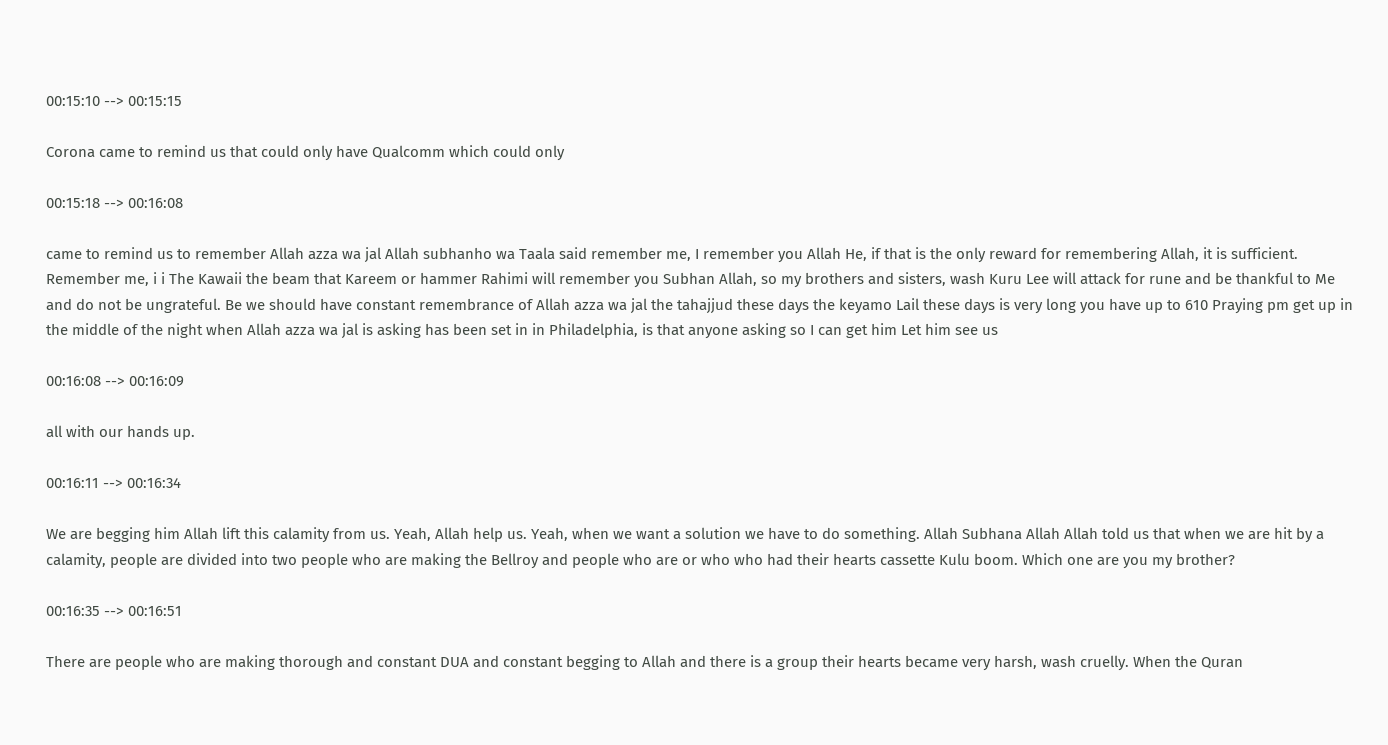00:15:10 --> 00:15:15

Corona came to remind us that could only have Qualcomm which could only

00:15:18 --> 00:16:08

came to remind us to remember Allah azza wa jal Allah subhanho wa Taala said remember me, I remember you Allah He, if that is the only reward for remembering Allah, it is sufficient. Remember me, i i The Kawaii the beam that Kareem or hammer Rahimi will remember you Subhan Allah, so my brothers and sisters, wash Kuru Lee will attack for rune and be thankful to Me and do not be ungrateful. Be we should have constant remembrance of Allah azza wa jal the tahajjud these days the keyamo Lail these days is very long you have up to 610 Praying pm get up in the middle of the night when Allah azza wa jal is asking has been set in in Philadelphia, is that anyone asking so I can get him Let him see us

00:16:08 --> 00:16:09

all with our hands up.

00:16:11 --> 00:16:34

We are begging him Allah lift this calamity from us. Yeah, Allah help us. Yeah, when we want a solution we have to do something. Allah Subhana Allah Allah told us that when we are hit by a calamity, people are divided into two people who are making the Bellroy and people who are or who who had their hearts cassette Kulu boom. Which one are you my brother?

00:16:35 --> 00:16:51

There are people who are making thorough and constant DUA and constant begging to Allah and there is a group their hearts became very harsh, wash cruelly. When the Quran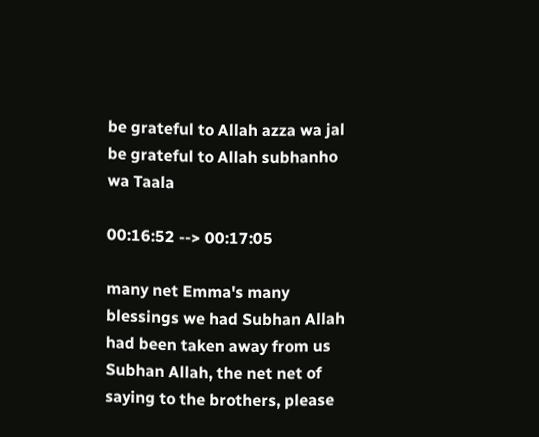be grateful to Allah azza wa jal be grateful to Allah subhanho wa Taala

00:16:52 --> 00:17:05

many net Emma's many blessings we had Subhan Allah had been taken away from us Subhan Allah, the net net of saying to the brothers, please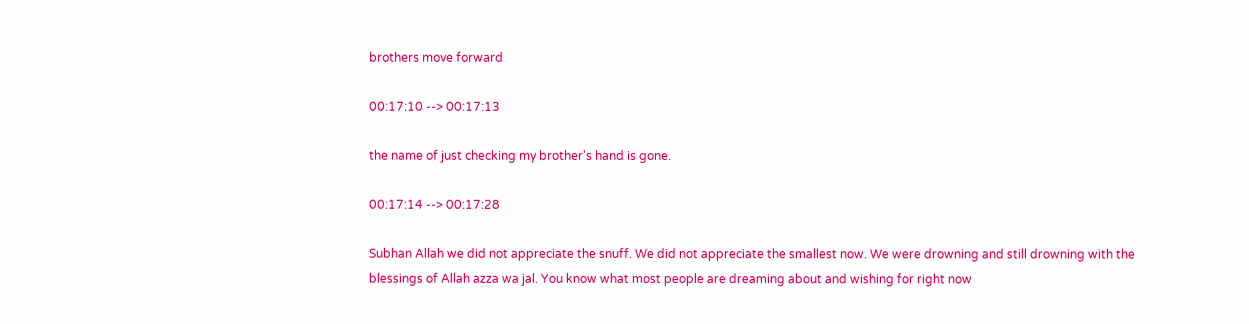brothers move forward

00:17:10 --> 00:17:13

the name of just checking my brother's hand is gone.

00:17:14 --> 00:17:28

Subhan Allah we did not appreciate the snuff. We did not appreciate the smallest now. We were drowning and still drowning with the blessings of Allah azza wa jal. You know what most people are dreaming about and wishing for right now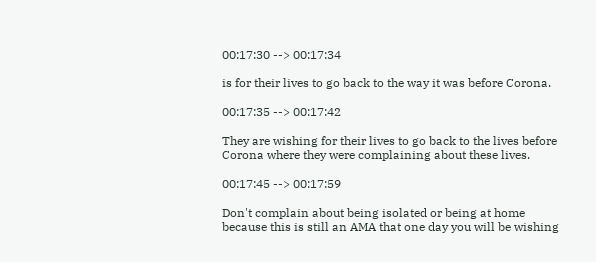00:17:30 --> 00:17:34

is for their lives to go back to the way it was before Corona.

00:17:35 --> 00:17:42

They are wishing for their lives to go back to the lives before Corona where they were complaining about these lives.

00:17:45 --> 00:17:59

Don't complain about being isolated or being at home because this is still an AMA that one day you will be wishing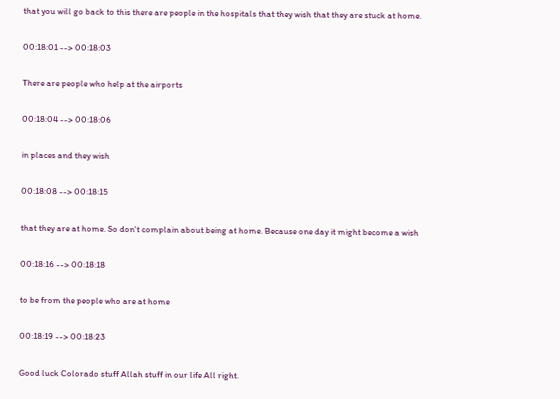that you will go back to this there are people in the hospitals that they wish that they are stuck at home.

00:18:01 --> 00:18:03

There are people who help at the airports

00:18:04 --> 00:18:06

in places and they wish

00:18:08 --> 00:18:15

that they are at home. So don't complain about being at home. Because one day it might become a wish

00:18:16 --> 00:18:18

to be from the people who are at home

00:18:19 --> 00:18:23

Good luck Colorado stuff Allah stuff in our life All right.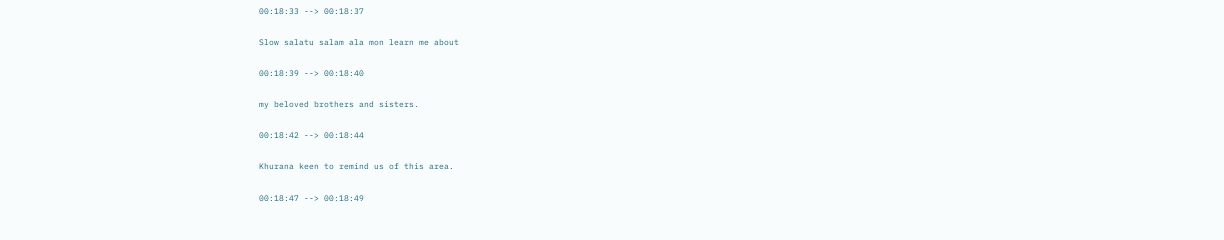00:18:33 --> 00:18:37

Slow salatu salam ala mon learn me about

00:18:39 --> 00:18:40

my beloved brothers and sisters.

00:18:42 --> 00:18:44

Khurana keen to remind us of this area.

00:18:47 --> 00:18:49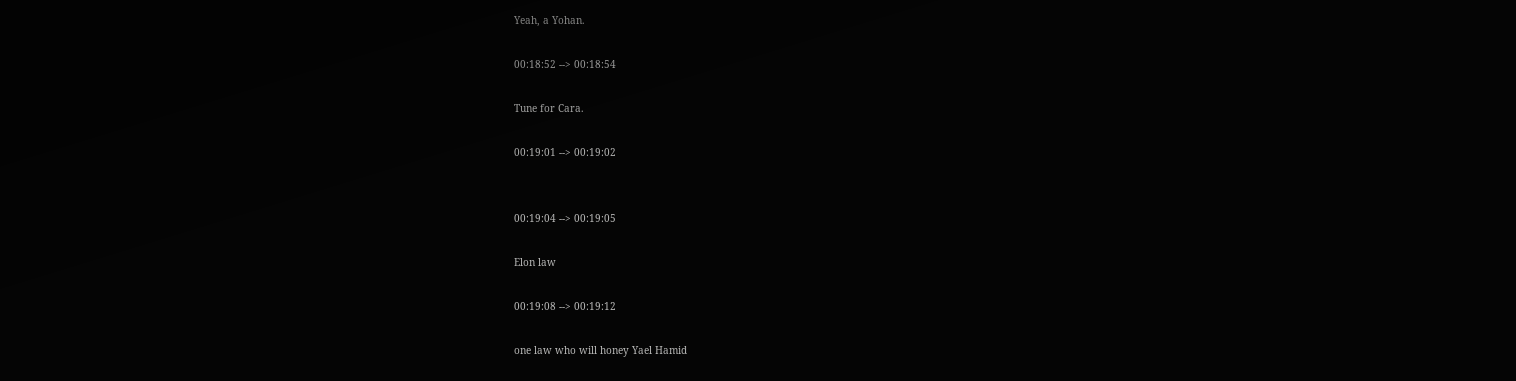Yeah, a Yohan.

00:18:52 --> 00:18:54

Tune for Cara.

00:19:01 --> 00:19:02


00:19:04 --> 00:19:05

Elon law

00:19:08 --> 00:19:12

one law who will honey Yael Hamid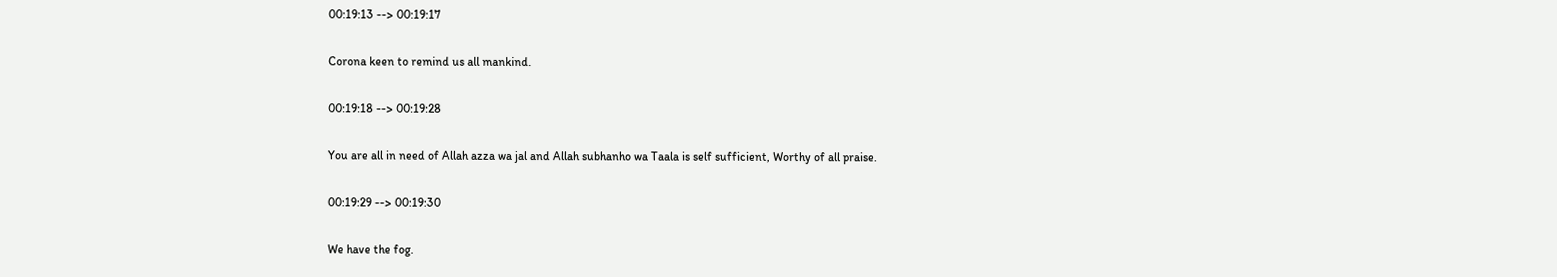00:19:13 --> 00:19:17

Corona keen to remind us all mankind.

00:19:18 --> 00:19:28

You are all in need of Allah azza wa jal and Allah subhanho wa Taala is self sufficient, Worthy of all praise.

00:19:29 --> 00:19:30

We have the fog.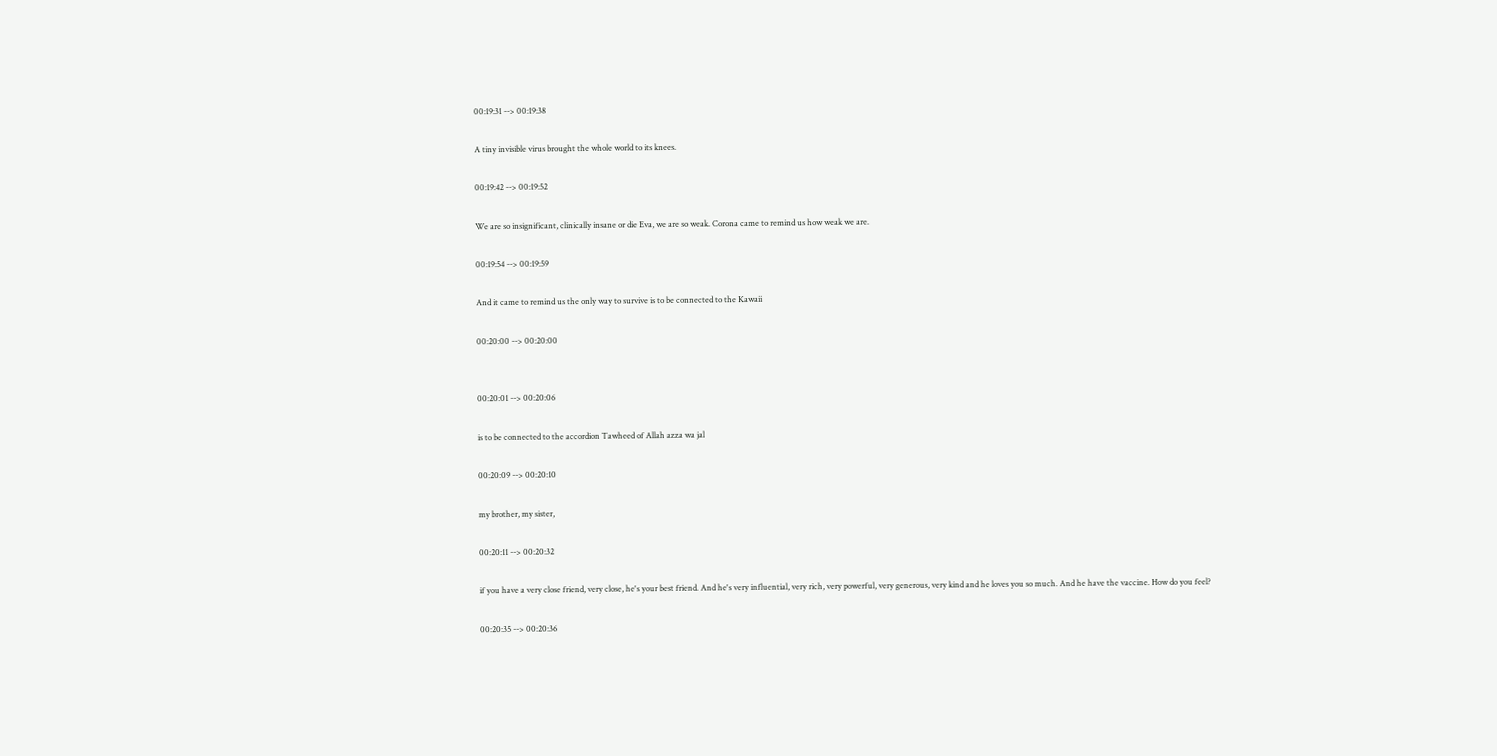00:19:31 --> 00:19:38

A tiny invisible virus brought the whole world to its knees.

00:19:42 --> 00:19:52

We are so insignificant, clinically insane or die Eva, we are so weak. Corona came to remind us how weak we are.

00:19:54 --> 00:19:59

And it came to remind us the only way to survive is to be connected to the Kawaii

00:20:00 --> 00:20:00


00:20:01 --> 00:20:06

is to be connected to the accordion Tawheed of Allah azza wa jal

00:20:09 --> 00:20:10

my brother, my sister,

00:20:11 --> 00:20:32

if you have a very close friend, very close, he's your best friend. And he's very influential, very rich, very powerful, very generous, very kind and he loves you so much. And he have the vaccine. How do you feel?

00:20:35 --> 00:20:36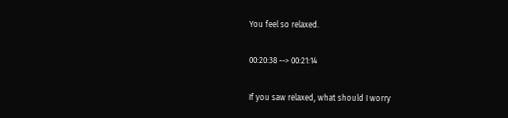You feel so relaxed.

00:20:38 --> 00:21:14

If you saw relaxed, what should I worry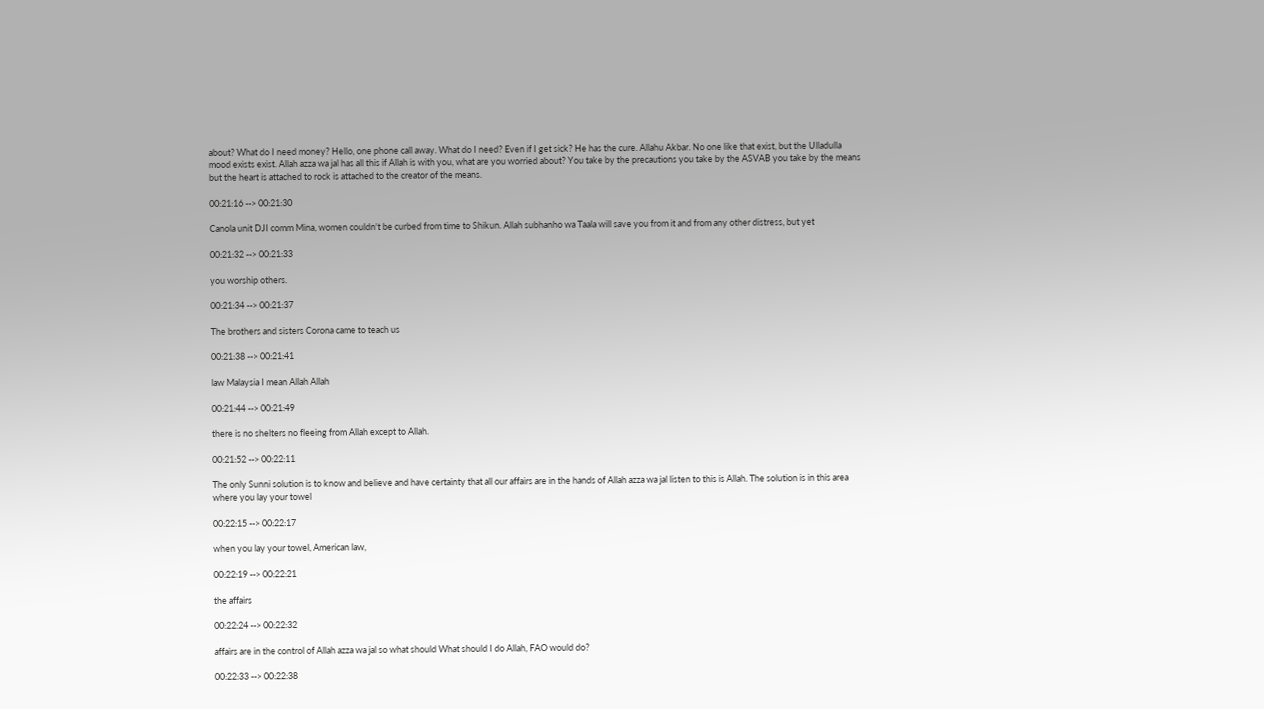about? What do I need money? Hello, one phone call away. What do I need? Even if I get sick? He has the cure. Allahu Akbar. No one like that exist, but the Ulladulla mood exists exist. Allah azza wa jal has all this if Allah is with you, what are you worried about? You take by the precautions you take by the ASVAB you take by the means but the heart is attached to rock is attached to the creator of the means.

00:21:16 --> 00:21:30

Canola unit DJI comm Mina, women couldn't be curbed from time to Shikun. Allah subhanho wa Taala will save you from it and from any other distress, but yet

00:21:32 --> 00:21:33

you worship others.

00:21:34 --> 00:21:37

The brothers and sisters Corona came to teach us

00:21:38 --> 00:21:41

law Malaysia I mean Allah Allah

00:21:44 --> 00:21:49

there is no shelters no fleeing from Allah except to Allah.

00:21:52 --> 00:22:11

The only Sunni solution is to know and believe and have certainty that all our affairs are in the hands of Allah azza wa jal listen to this is Allah. The solution is in this area where you lay your towel

00:22:15 --> 00:22:17

when you lay your towel, American law,

00:22:19 --> 00:22:21

the affairs

00:22:24 --> 00:22:32

affairs are in the control of Allah azza wa jal so what should What should I do Allah, FAO would do?

00:22:33 --> 00:22:38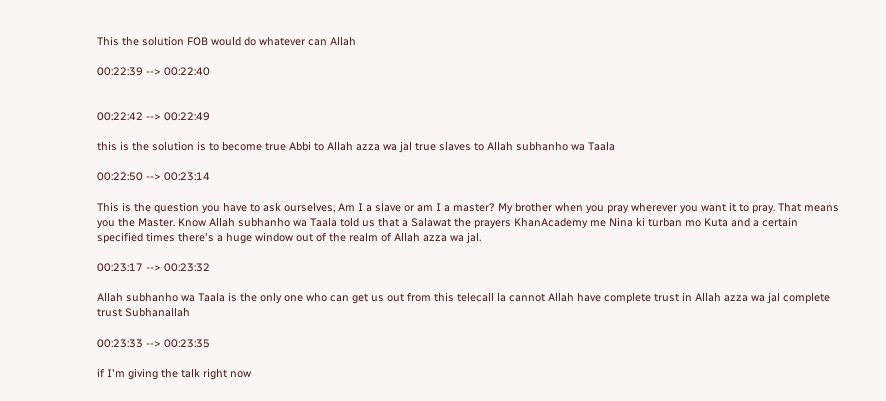This the solution FOB would do whatever can Allah

00:22:39 --> 00:22:40


00:22:42 --> 00:22:49

this is the solution is to become true Abbi to Allah azza wa jal true slaves to Allah subhanho wa Taala

00:22:50 --> 00:23:14

This is the question you have to ask ourselves, Am I a slave or am I a master? My brother when you pray wherever you want it to pray. That means you the Master. Know Allah subhanho wa Taala told us that a Salawat the prayers KhanAcademy me Nina ki turban mo Kuta and a certain specified times there's a huge window out of the realm of Allah azza wa jal.

00:23:17 --> 00:23:32

Allah subhanho wa Taala is the only one who can get us out from this telecall la cannot Allah have complete trust in Allah azza wa jal complete trust Subhanallah

00:23:33 --> 00:23:35

if I'm giving the talk right now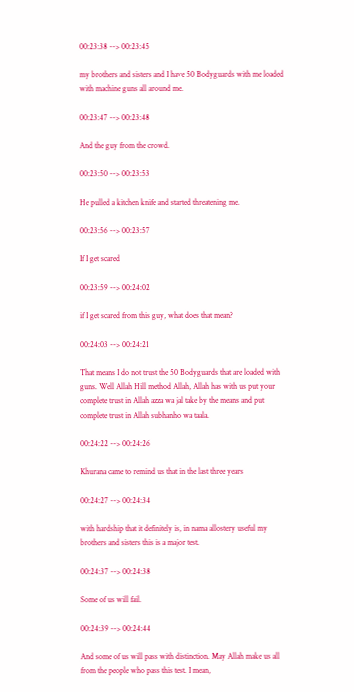00:23:38 --> 00:23:45

my brothers and sisters and I have 50 Bodyguards with me loaded with machine guns all around me.

00:23:47 --> 00:23:48

And the guy from the crowd.

00:23:50 --> 00:23:53

He pulled a kitchen knife and started threatening me.

00:23:56 --> 00:23:57

If I get scared

00:23:59 --> 00:24:02

if I get scared from this guy, what does that mean?

00:24:03 --> 00:24:21

That means I do not trust the 50 Bodyguards that are loaded with guns. Well Allah Hill method Allah, Allah has with us put your complete trust in Allah azza wa jal take by the means and put complete trust in Allah subhanho wa taala.

00:24:22 --> 00:24:26

Khurana came to remind us that in the last three years

00:24:27 --> 00:24:34

with hardship that it definitely is, in nama allostery useful my brothers and sisters this is a major test.

00:24:37 --> 00:24:38

Some of us will fail.

00:24:39 --> 00:24:44

And some of us will pass with distinction. May Allah make us all from the people who pass this test. I mean,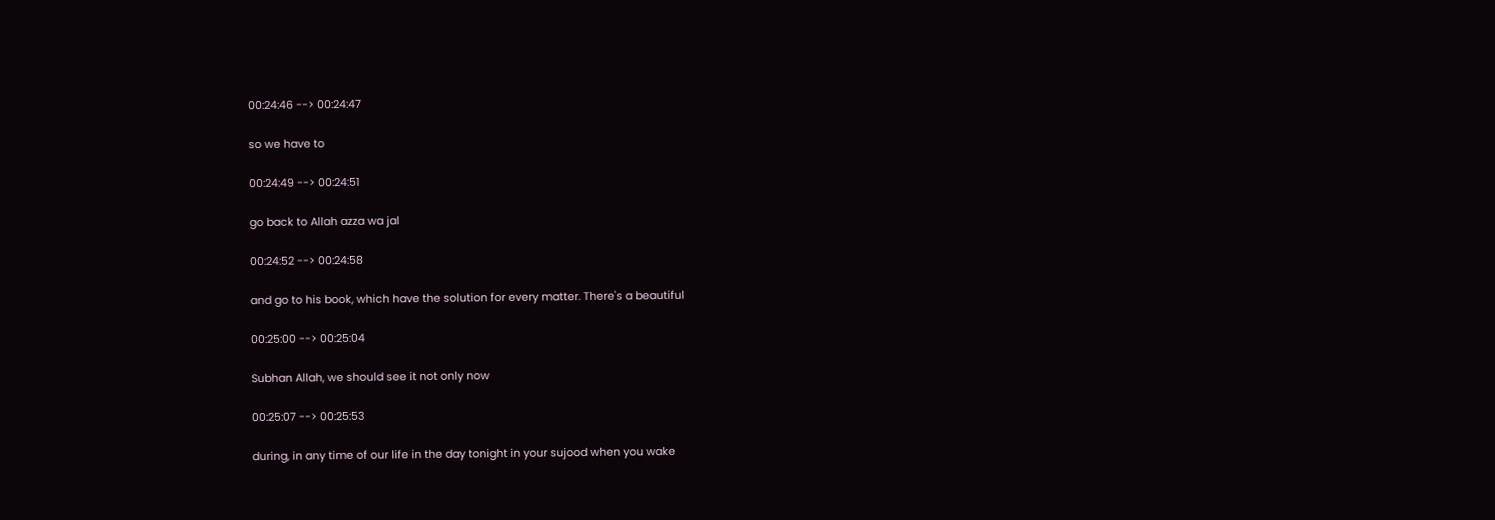00:24:46 --> 00:24:47

so we have to

00:24:49 --> 00:24:51

go back to Allah azza wa jal

00:24:52 --> 00:24:58

and go to his book, which have the solution for every matter. There's a beautiful

00:25:00 --> 00:25:04

Subhan Allah, we should see it not only now

00:25:07 --> 00:25:53

during, in any time of our life in the day tonight in your sujood when you wake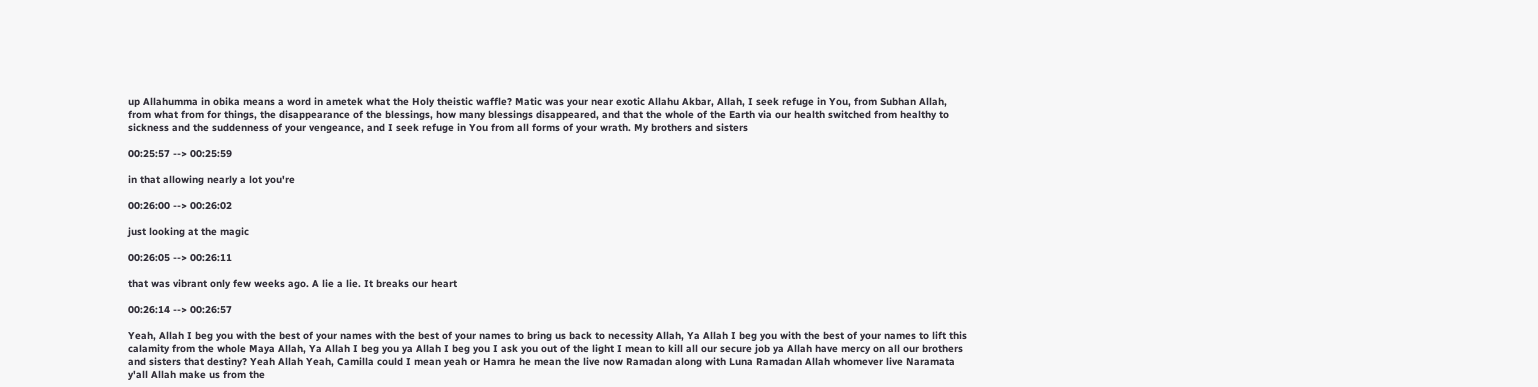up Allahumma in obika means a word in ametek what the Holy theistic waffle? Matic was your near exotic Allahu Akbar, Allah, I seek refuge in You, from Subhan Allah, from what from for things, the disappearance of the blessings, how many blessings disappeared, and that the whole of the Earth via our health switched from healthy to sickness and the suddenness of your vengeance, and I seek refuge in You from all forms of your wrath. My brothers and sisters

00:25:57 --> 00:25:59

in that allowing nearly a lot you're

00:26:00 --> 00:26:02

just looking at the magic

00:26:05 --> 00:26:11

that was vibrant only few weeks ago. A lie a lie. It breaks our heart

00:26:14 --> 00:26:57

Yeah, Allah I beg you with the best of your names with the best of your names to bring us back to necessity Allah, Ya Allah I beg you with the best of your names to lift this calamity from the whole Maya Allah, Ya Allah I beg you ya Allah I beg you I ask you out of the light I mean to kill all our secure job ya Allah have mercy on all our brothers and sisters that destiny? Yeah Allah Yeah, Camilla could I mean yeah or Hamra he mean the live now Ramadan along with Luna Ramadan Allah whomever live Naramata y'all Allah make us from the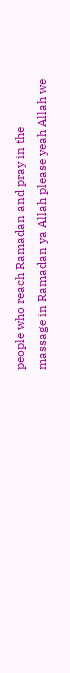people who reach Ramadan and pray in the massage in Ramadan ya Allah please yeah Allah we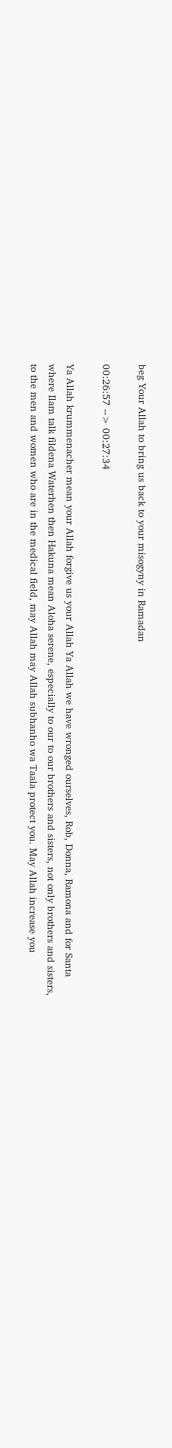beg Your Allah to bring us back to your misogyny in Ramadan

00:26:57 --> 00:27:34

Ya Allah krummenacher mean your Allah forgive us your Allah Ya Allah we have wronged ourselves, Rob, Donna, Ramona and for Santa where Ilam talk fildena Waterhen then Hakuna mean Aloha serene, especially to our to our brothers and sisters, not only brothers and sisters, to the men and women who are in the medical field, may Allah may Allah subhanho wa Taala protect you. May Allah increase you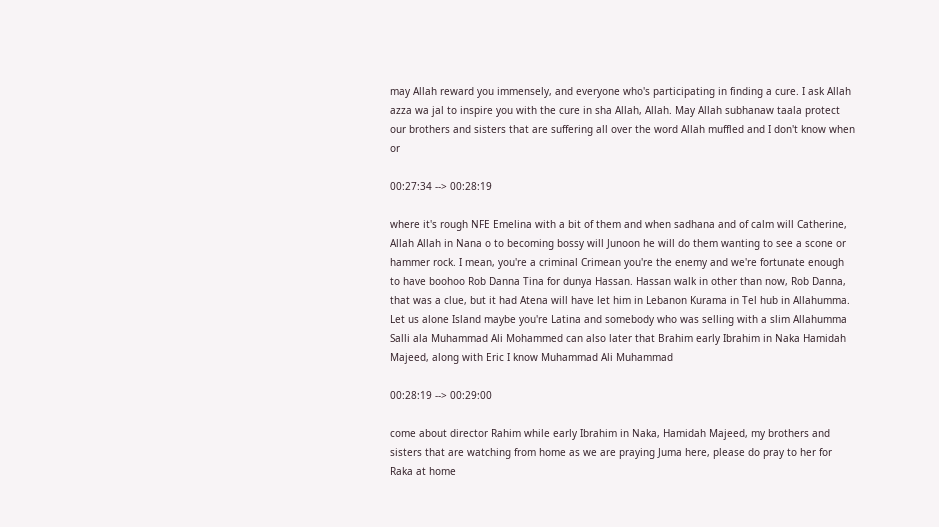may Allah reward you immensely, and everyone who's participating in finding a cure. I ask Allah azza wa jal to inspire you with the cure in sha Allah, Allah. May Allah subhanaw taala protect our brothers and sisters that are suffering all over the word Allah muffled and I don't know when or

00:27:34 --> 00:28:19

where it's rough NFE Emelina with a bit of them and when sadhana and of calm will Catherine, Allah Allah in Nana o to becoming bossy will Junoon he will do them wanting to see a scone or hammer rock. I mean, you're a criminal Crimean you're the enemy and we're fortunate enough to have boohoo Rob Danna Tina for dunya Hassan. Hassan walk in other than now, Rob Danna, that was a clue, but it had Atena will have let him in Lebanon Kurama in Tel hub in Allahumma. Let us alone Island maybe you're Latina and somebody who was selling with a slim Allahumma Salli ala Muhammad Ali Mohammed can also later that Brahim early Ibrahim in Naka Hamidah Majeed, along with Eric I know Muhammad Ali Muhammad

00:28:19 --> 00:29:00

come about director Rahim while early Ibrahim in Naka, Hamidah Majeed, my brothers and sisters that are watching from home as we are praying Juma here, please do pray to her for Raka at home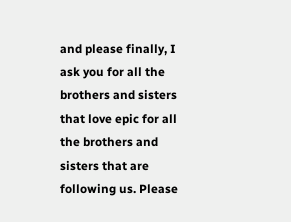and please finally, I ask you for all the brothers and sisters that love epic for all the brothers and sisters that are following us. Please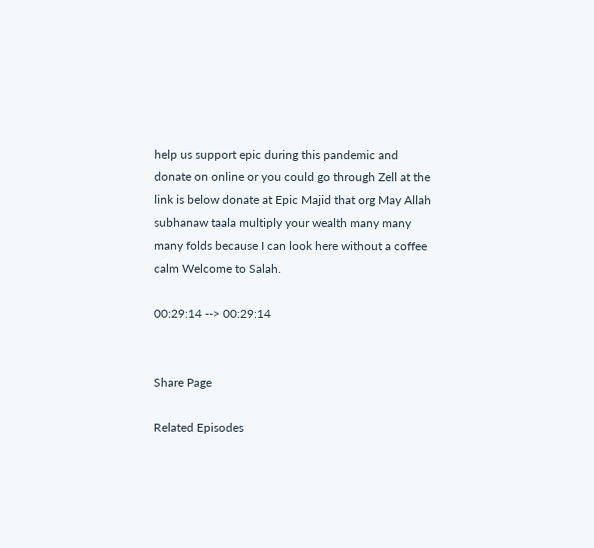help us support epic during this pandemic and donate on online or you could go through Zell at the link is below donate at Epic Majid that org May Allah subhanaw taala multiply your wealth many many many folds because I can look here without a coffee calm Welcome to Salah.

00:29:14 --> 00:29:14


Share Page

Related Episodes